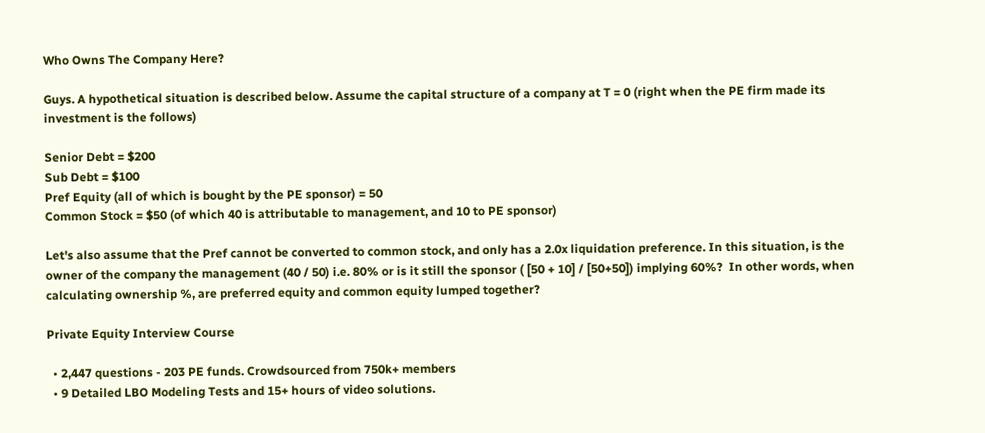Who Owns The Company Here?

Guys. A hypothetical situation is described below. Assume the capital structure of a company at T = 0 (right when the PE firm made its investment is the follows)

Senior Debt = $200
Sub Debt = $100
Pref Equity (all of which is bought by the PE sponsor) = 50
Common Stock = $50 (of which 40 is attributable to management, and 10 to PE sponsor)

Let's also assume that the Pref cannot be converted to common stock, and only has a 2.0x liquidation preference. In this situation, is the owner of the company the management (40 / 50) i.e. 80% or is it still the sponsor ( [50 + 10] / [50+50]) implying 60%?  In other words, when calculating ownership %, are preferred equity and common equity lumped together?

Private Equity Interview Course

  • 2,447 questions - 203 PE funds. Crowdsourced from 750k+ members
  • 9 Detailed LBO Modeling Tests and 15+ hours of video solutions.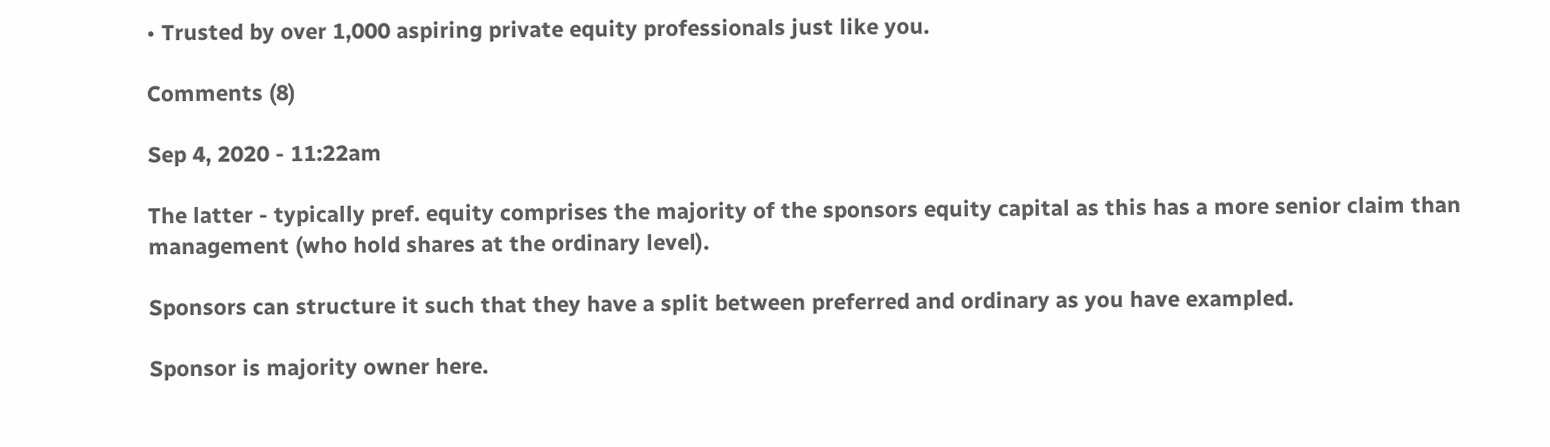• Trusted by over 1,000 aspiring private equity professionals just like you.

Comments (8)

Sep 4, 2020 - 11:22am

The latter - typically pref. equity comprises the majority of the sponsors equity capital as this has a more senior claim than management (who hold shares at the ordinary level).

Sponsors can structure it such that they have a split between preferred and ordinary as you have exampled.

Sponsor is majority owner here.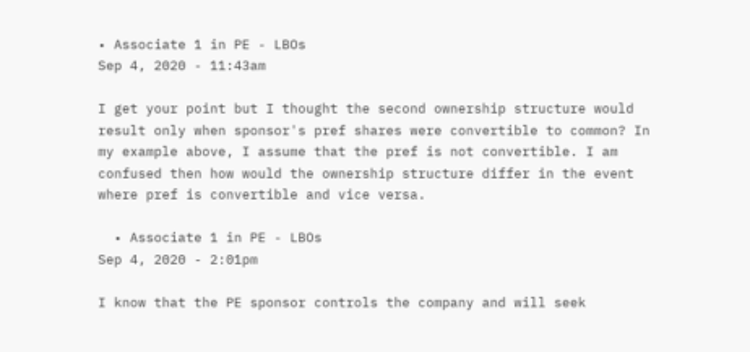• Associate 1 in PE - LBOs
Sep 4, 2020 - 11:43am

I get your point but I thought the second ownership structure would result only when sponsor's pref shares were convertible to common? In my example above, I assume that the pref is not convertible. I am confused then how would the ownership structure differ in the event where pref is convertible and vice versa.

  • Associate 1 in PE - LBOs
Sep 4, 2020 - 2:01pm

I know that the PE sponsor controls the company and will seek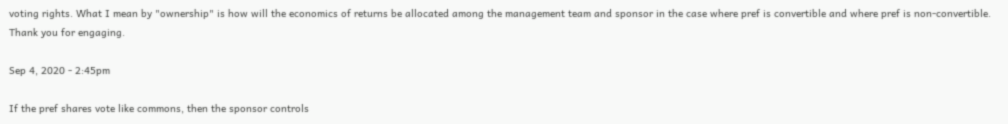voting rights. What I mean by "ownership" is how will the economics of returns be allocated among the management team and sponsor in the case where pref is convertible and where pref is non-convertible. Thank you for engaging.

Sep 4, 2020 - 2:45pm

If the pref shares vote like commons, then the sponsor controls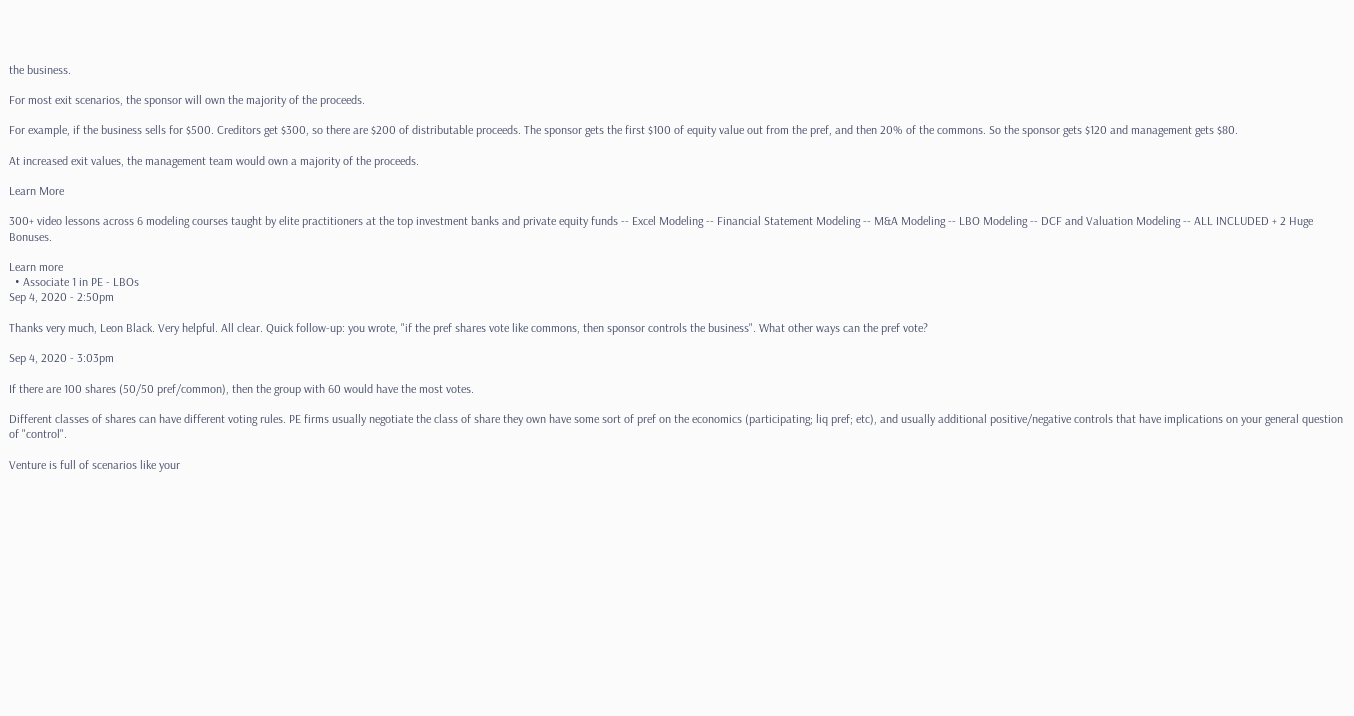the business.

For most exit scenarios, the sponsor will own the majority of the proceeds.

For example, if the business sells for $500. Creditors get $300, so there are $200 of distributable proceeds. The sponsor gets the first $100 of equity value out from the pref, and then 20% of the commons. So the sponsor gets $120 and management gets $80.

At increased exit values, the management team would own a majority of the proceeds.

Learn More

300+ video lessons across 6 modeling courses taught by elite practitioners at the top investment banks and private equity funds -- Excel Modeling -- Financial Statement Modeling -- M&A Modeling -- LBO Modeling -- DCF and Valuation Modeling -- ALL INCLUDED + 2 Huge Bonuses.

Learn more
  • Associate 1 in PE - LBOs
Sep 4, 2020 - 2:50pm

Thanks very much, Leon Black. Very helpful. All clear. Quick follow-up: you wrote, "if the pref shares vote like commons, then sponsor controls the business". What other ways can the pref vote?

Sep 4, 2020 - 3:03pm

If there are 100 shares (50/50 pref/common), then the group with 60 would have the most votes.

Different classes of shares can have different voting rules. PE firms usually negotiate the class of share they own have some sort of pref on the economics (participating; liq pref; etc), and usually additional positive/negative controls that have implications on your general question of "control".

Venture is full of scenarios like your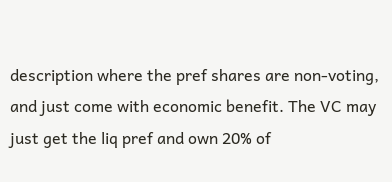description where the pref shares are non-voting, and just come with economic benefit. The VC may just get the liq pref and own 20% of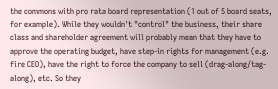the commons with pro rata board representation (1 out of 5 board seats, for example). While they wouldn't "control" the business, their share class and shareholder agreement will probably mean that they have to approve the operating budget, have step-in rights for management (e.g. fire CEO), have the right to force the company to sell (drag-along/tag-along), etc. So they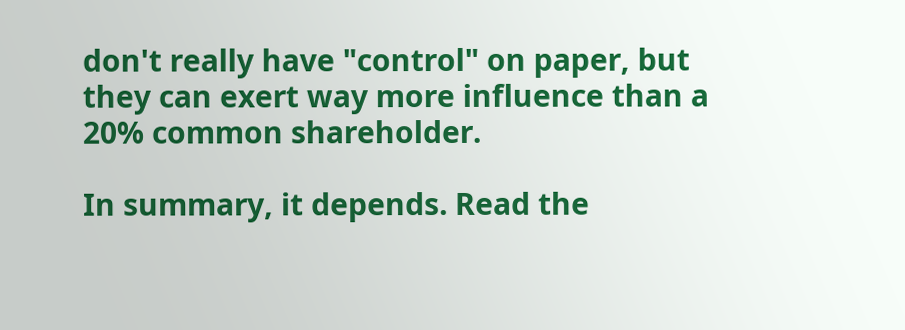don't really have "control" on paper, but they can exert way more influence than a 20% common shareholder.

In summary, it depends. Read the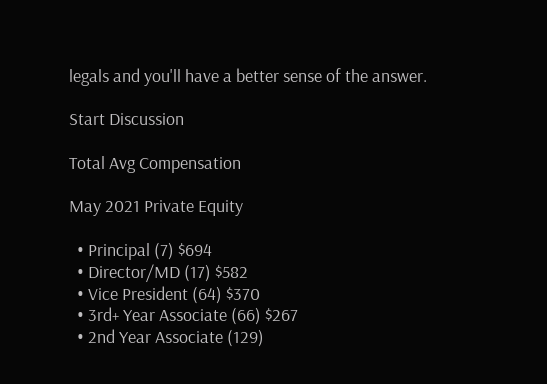legals and you'll have a better sense of the answer.

Start Discussion

Total Avg Compensation

May 2021 Private Equity

  • Principal (7) $694
  • Director/MD (17) $582
  • Vice President (64) $370
  • 3rd+ Year Associate (66) $267
  • 2nd Year Associate (129)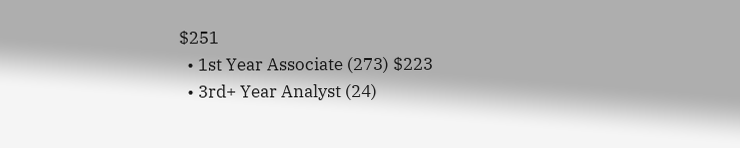$251
  • 1st Year Associate (273) $223
  • 3rd+ Year Analyst (24)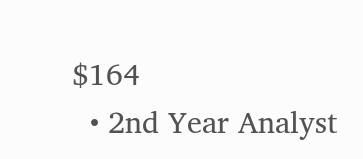$164
  • 2nd Year Analyst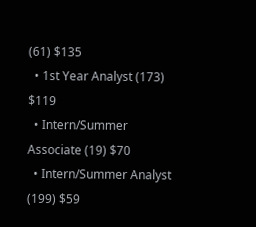(61) $135
  • 1st Year Analyst (173) $119
  • Intern/Summer Associate (19) $70
  • Intern/Summer Analyst (199) $59